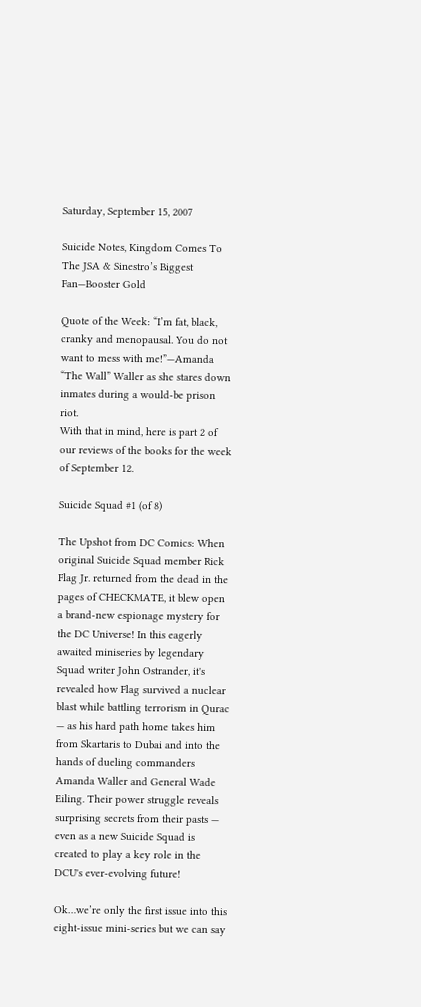Saturday, September 15, 2007

Suicide Notes, Kingdom Comes To The JSA & Sinestro’s Biggest Fan—Booster Gold

Quote of the Week: “I’m fat, black, cranky and menopausal. You do not want to mess with me!”—Amanda “The Wall” Waller as she stares down inmates during a would-be prison riot.
With that in mind, here is part 2 of our reviews of the books for the week of September 12.

Suicide Squad #1 (of 8)

The Upshot from DC Comics: When original Suicide Squad member Rick Flag Jr. returned from the dead in the pages of CHECKMATE, it blew open a brand-new espionage mystery for the DC Universe! In this eagerly awaited miniseries by legendary Squad writer John Ostrander, it's revealed how Flag survived a nuclear blast while battling terrorism in Qurac — as his hard path home takes him from Skartaris to Dubai and into the hands of dueling commanders Amanda Waller and General Wade Eiling. Their power struggle reveals surprising secrets from their pasts — even as a new Suicide Squad is created to play a key role in the DCU's ever-evolving future!

Ok…we’re only the first issue into this eight-issue mini-series but we can say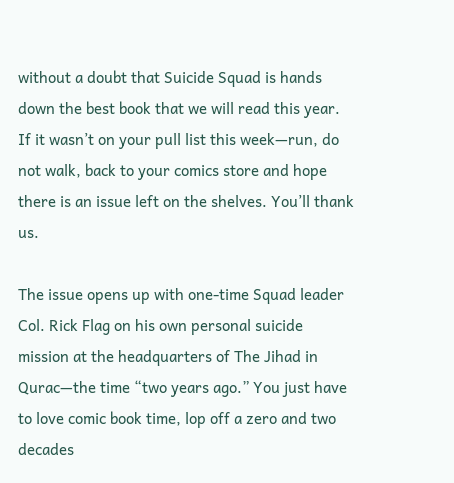without a doubt that Suicide Squad is hands down the best book that we will read this year. If it wasn’t on your pull list this week—run, do not walk, back to your comics store and hope there is an issue left on the shelves. You’ll thank us.

The issue opens up with one-time Squad leader Col. Rick Flag on his own personal suicide mission at the headquarters of The Jihad in Qurac—the time “two years ago.” You just have to love comic book time, lop off a zero and two decades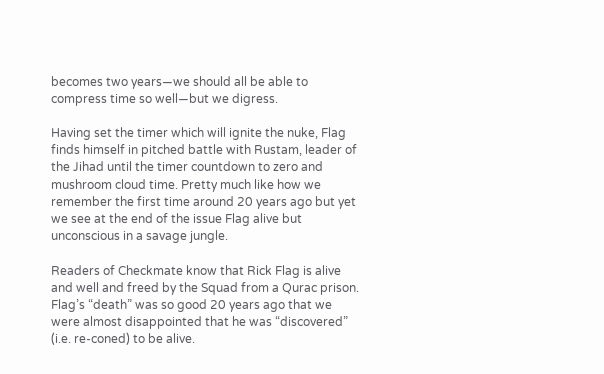becomes two years—we should all be able to compress time so well—but we digress.

Having set the timer which will ignite the nuke, Flag finds himself in pitched battle with Rustam, leader of the Jihad until the timer countdown to zero and mushroom cloud time. Pretty much like how we remember the first time around 20 years ago but yet we see at the end of the issue Flag alive but unconscious in a savage jungle.

Readers of Checkmate know that Rick Flag is alive and well and freed by the Squad from a Qurac prison. Flag’s “death” was so good 20 years ago that we were almost disappointed that he was “discovered” (i.e. re-coned) to be alive.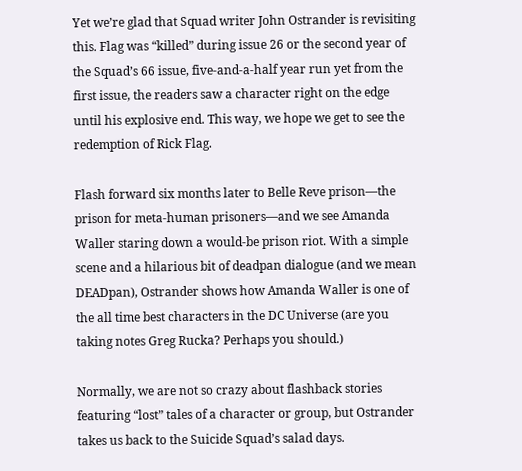Yet we’re glad that Squad writer John Ostrander is revisiting this. Flag was “killed” during issue 26 or the second year of the Squad’s 66 issue, five-and-a-half year run yet from the first issue, the readers saw a character right on the edge until his explosive end. This way, we hope we get to see the redemption of Rick Flag.

Flash forward six months later to Belle Reve prison—the prison for meta-human prisoners—and we see Amanda Waller staring down a would-be prison riot. With a simple scene and a hilarious bit of deadpan dialogue (and we mean DEADpan), Ostrander shows how Amanda Waller is one of the all time best characters in the DC Universe (are you taking notes Greg Rucka? Perhaps you should.)

Normally, we are not so crazy about flashback stories featuring “lost” tales of a character or group, but Ostrander takes us back to the Suicide Squad’s salad days.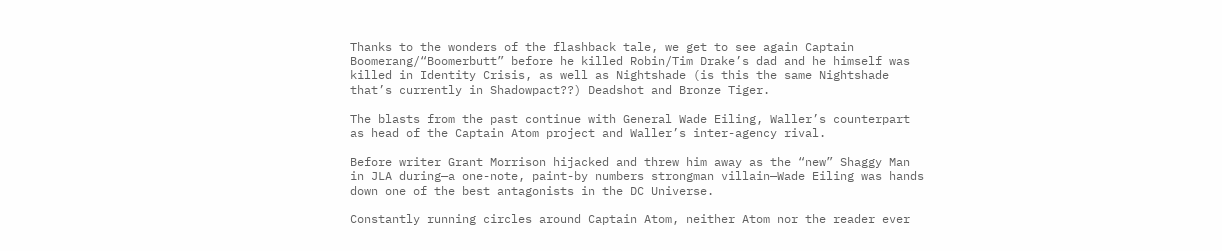Thanks to the wonders of the flashback tale, we get to see again Captain Boomerang/“Boomerbutt” before he killed Robin/Tim Drake’s dad and he himself was killed in Identity Crisis, as well as Nightshade (is this the same Nightshade that’s currently in Shadowpact??) Deadshot and Bronze Tiger.

The blasts from the past continue with General Wade Eiling, Waller’s counterpart as head of the Captain Atom project and Waller’s inter-agency rival.

Before writer Grant Morrison hijacked and threw him away as the “new” Shaggy Man in JLA during—a one-note, paint-by numbers strongman villain—Wade Eiling was hands down one of the best antagonists in the DC Universe.

Constantly running circles around Captain Atom, neither Atom nor the reader ever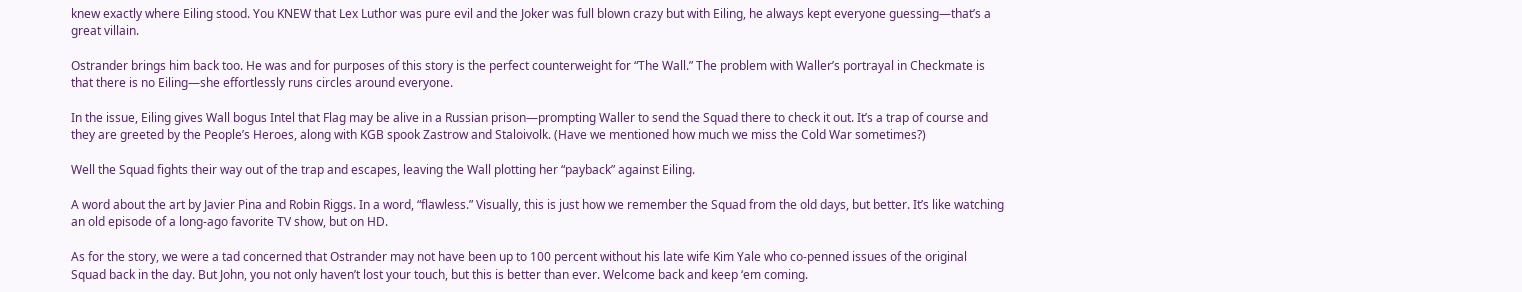knew exactly where Eiling stood. You KNEW that Lex Luthor was pure evil and the Joker was full blown crazy but with Eiling, he always kept everyone guessing—that’s a great villain.

Ostrander brings him back too. He was and for purposes of this story is the perfect counterweight for “The Wall.” The problem with Waller’s portrayal in Checkmate is that there is no Eiling—she effortlessly runs circles around everyone.

In the issue, Eiling gives Wall bogus Intel that Flag may be alive in a Russian prison—prompting Waller to send the Squad there to check it out. It’s a trap of course and they are greeted by the People’s Heroes, along with KGB spook Zastrow and Staloivolk. (Have we mentioned how much we miss the Cold War sometimes?)

Well the Squad fights their way out of the trap and escapes, leaving the Wall plotting her “payback” against Eiling.

A word about the art by Javier Pina and Robin Riggs. In a word, “flawless.” Visually, this is just how we remember the Squad from the old days, but better. It’s like watching an old episode of a long-ago favorite TV show, but on HD.

As for the story, we were a tad concerned that Ostrander may not have been up to 100 percent without his late wife Kim Yale who co-penned issues of the original Squad back in the day. But John, you not only haven’t lost your touch, but this is better than ever. Welcome back and keep ‘em coming.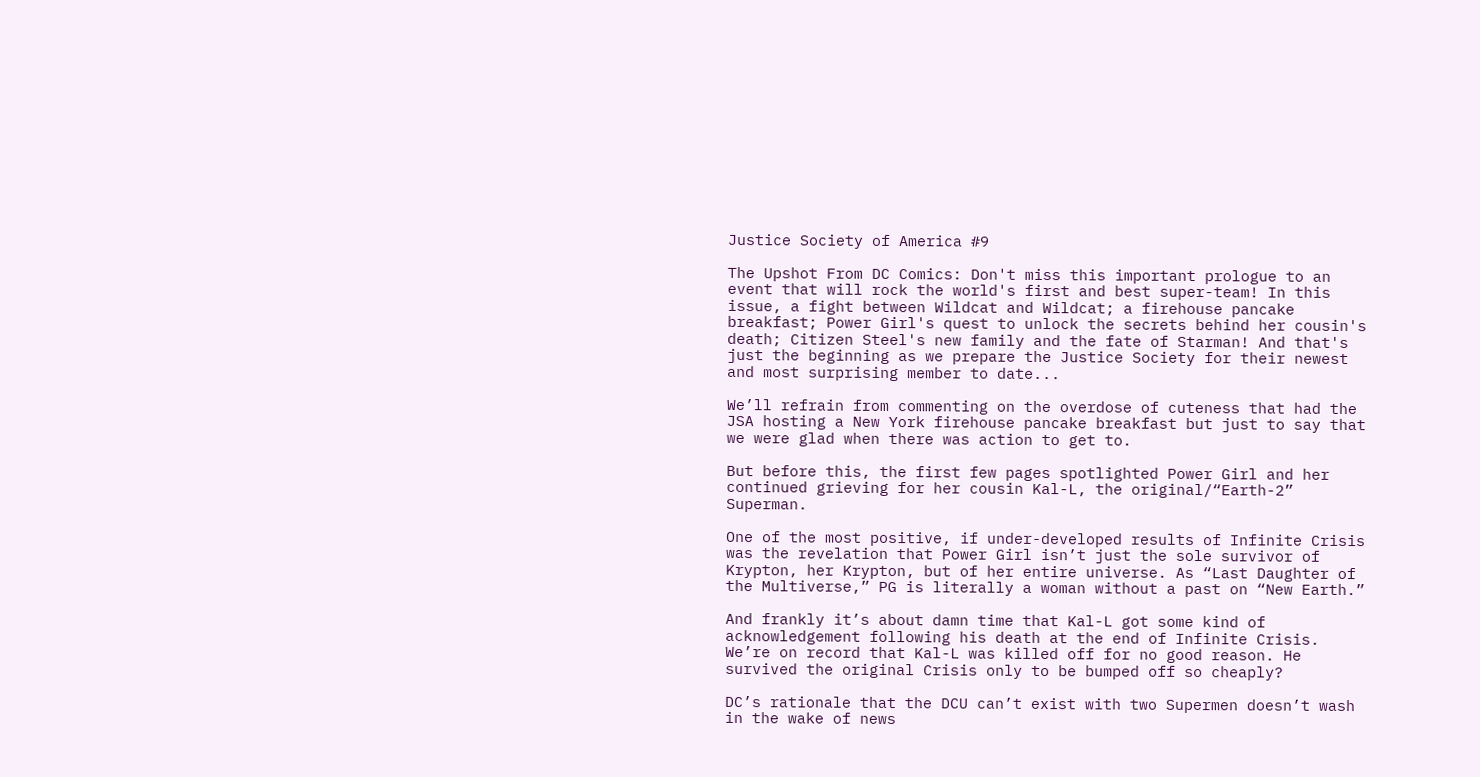Justice Society of America #9

The Upshot From DC Comics: Don't miss this important prologue to an event that will rock the world's first and best super-team! In this issue, a fight between Wildcat and Wildcat; a firehouse pancake breakfast; Power Girl's quest to unlock the secrets behind her cousin's death; Citizen Steel's new family and the fate of Starman! And that's just the beginning as we prepare the Justice Society for their newest and most surprising member to date...

We’ll refrain from commenting on the overdose of cuteness that had the JSA hosting a New York firehouse pancake breakfast but just to say that we were glad when there was action to get to.

But before this, the first few pages spotlighted Power Girl and her continued grieving for her cousin Kal-L, the original/“Earth-2” Superman.

One of the most positive, if under-developed results of Infinite Crisis was the revelation that Power Girl isn’t just the sole survivor of Krypton, her Krypton, but of her entire universe. As “Last Daughter of the Multiverse,” PG is literally a woman without a past on “New Earth.”

And frankly it’s about damn time that Kal-L got some kind of acknowledgement following his death at the end of Infinite Crisis. We’re on record that Kal-L was killed off for no good reason. He survived the original Crisis only to be bumped off so cheaply?

DC’s rationale that the DCU can’t exist with two Supermen doesn’t wash in the wake of news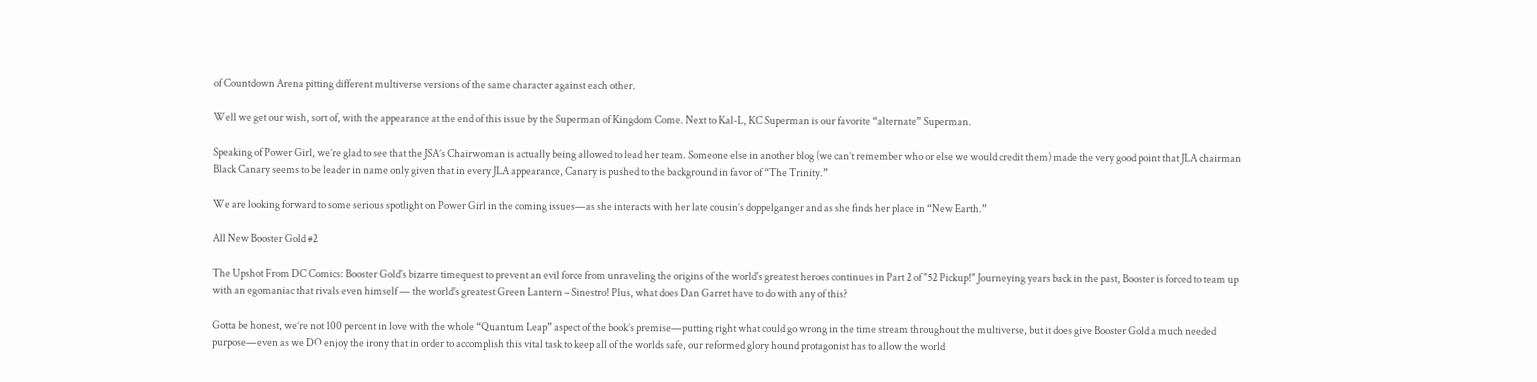of Countdown Arena pitting different multiverse versions of the same character against each other.

Well we get our wish, sort of, with the appearance at the end of this issue by the Superman of Kingdom Come. Next to Kal-L, KC Superman is our favorite “alternate” Superman.

Speaking of Power Girl, we’re glad to see that the JSA’s Chairwoman is actually being allowed to lead her team. Someone else in another blog (we can’t remember who or else we would credit them) made the very good point that JLA chairman Black Canary seems to be leader in name only given that in every JLA appearance, Canary is pushed to the background in favor of “The Trinity.”

We are looking forward to some serious spotlight on Power Girl in the coming issues—as she interacts with her late cousin’s doppelganger and as she finds her place in “New Earth.”

All New Booster Gold #2

The Upshot From DC Comics: Booster Gold's bizarre timequest to prevent an evil force from unraveling the origins of the world's greatest heroes continues in Part 2 of "52 Pickup!" Journeying years back in the past, Booster is forced to team up with an egomaniac that rivals even himself — the world's greatest Green Lantern – Sinestro! Plus, what does Dan Garret have to do with any of this?

Gotta be honest, we’re not 100 percent in love with the whole “Quantum Leap” aspect of the book’s premise—putting right what could go wrong in the time stream throughout the multiverse, but it does give Booster Gold a much needed purpose—even as we DO enjoy the irony that in order to accomplish this vital task to keep all of the worlds safe, our reformed glory hound protagonist has to allow the world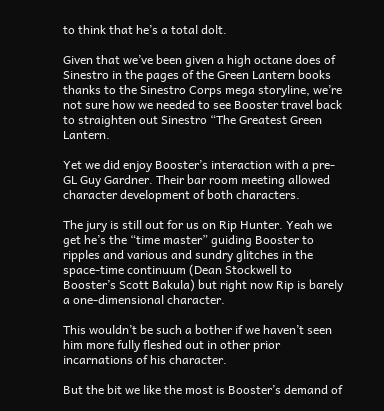to think that he’s a total dolt.

Given that we’ve been given a high octane does of Sinestro in the pages of the Green Lantern books thanks to the Sinestro Corps mega storyline, we’re not sure how we needed to see Booster travel back to straighten out Sinestro “The Greatest Green Lantern.

Yet we did enjoy Booster’s interaction with a pre-GL Guy Gardner. Their bar room meeting allowed character development of both characters.

The jury is still out for us on Rip Hunter. Yeah we get he’s the “time master” guiding Booster to ripples and various and sundry glitches in the space-time continuum (Dean Stockwell to Booster’s Scott Bakula) but right now Rip is barely a one-dimensional character.

This wouldn’t be such a bother if we haven’t seen him more fully fleshed out in other prior incarnations of his character.

But the bit we like the most is Booster’s demand of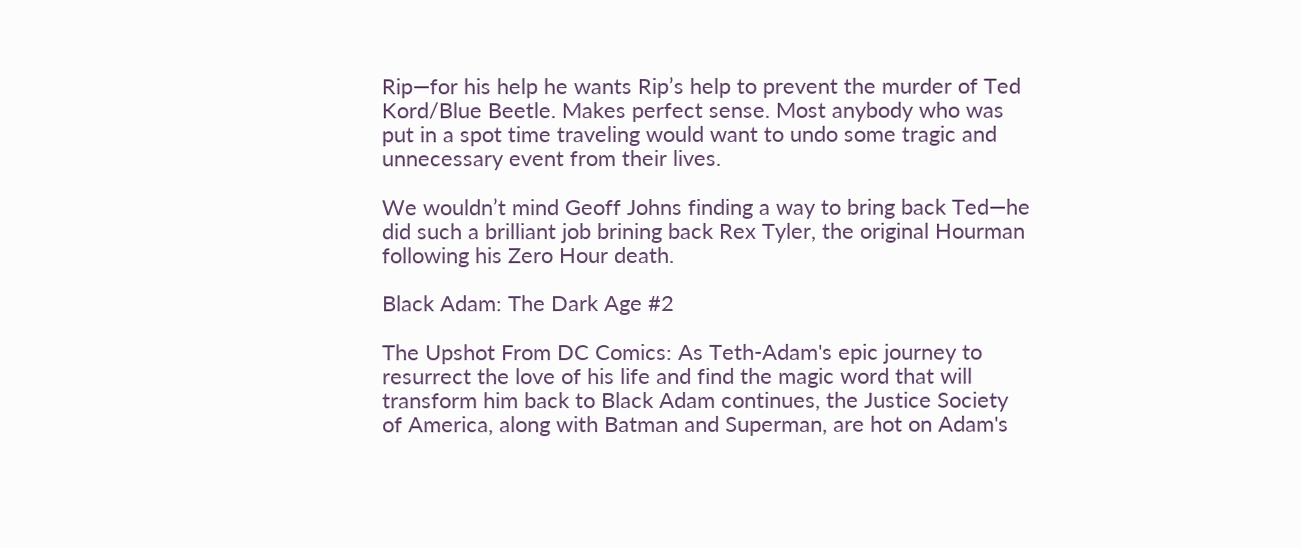Rip—for his help he wants Rip’s help to prevent the murder of Ted Kord/Blue Beetle. Makes perfect sense. Most anybody who was put in a spot time traveling would want to undo some tragic and unnecessary event from their lives.

We wouldn’t mind Geoff Johns finding a way to bring back Ted—he did such a brilliant job brining back Rex Tyler, the original Hourman following his Zero Hour death.

Black Adam: The Dark Age #2

The Upshot From DC Comics: As Teth-Adam's epic journey to resurrect the love of his life and find the magic word that will transform him back to Black Adam continues, the Justice Society of America, along with Batman and Superman, are hot on Adam's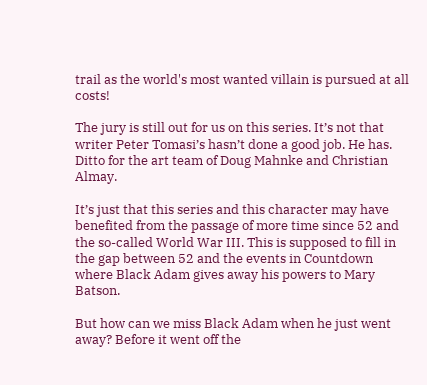trail as the world's most wanted villain is pursued at all costs!

The jury is still out for us on this series. It’s not that writer Peter Tomasi’s hasn’t done a good job. He has. Ditto for the art team of Doug Mahnke and Christian Almay.

It’s just that this series and this character may have benefited from the passage of more time since 52 and the so-called World War III. This is supposed to fill in the gap between 52 and the events in Countdown where Black Adam gives away his powers to Mary Batson.

But how can we miss Black Adam when he just went away? Before it went off the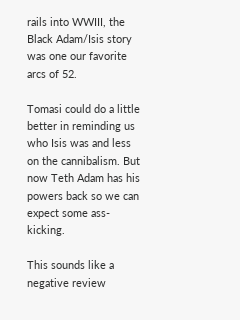rails into WWIII, the Black Adam/Isis story was one our favorite arcs of 52.

Tomasi could do a little better in reminding us who Isis was and less on the cannibalism. But now Teth Adam has his powers back so we can expect some ass-kicking.

This sounds like a negative review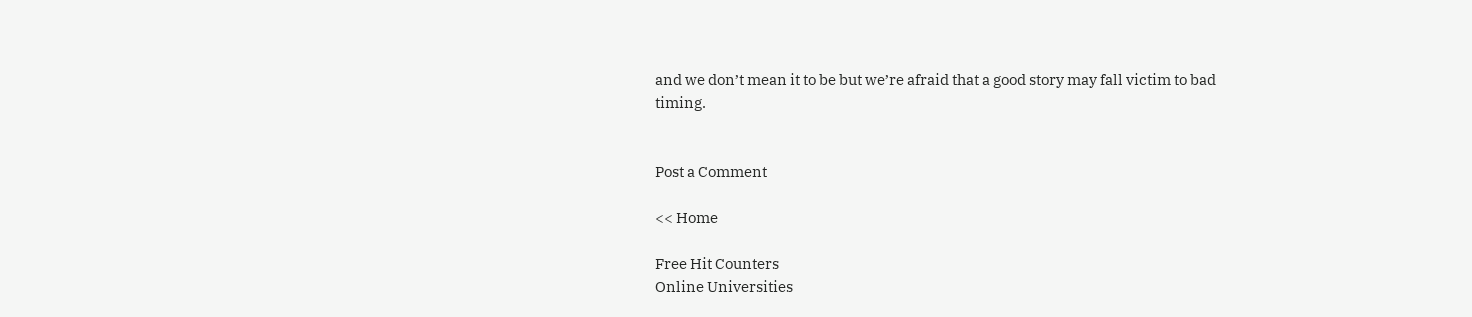and we don’t mean it to be but we’re afraid that a good story may fall victim to bad timing.


Post a Comment

<< Home

Free Hit Counters
Online Universities